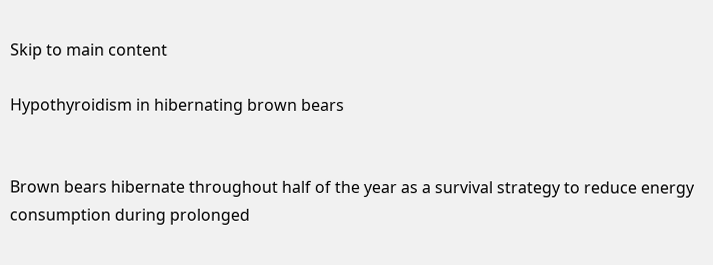Skip to main content

Hypothyroidism in hibernating brown bears


Brown bears hibernate throughout half of the year as a survival strategy to reduce energy consumption during prolonged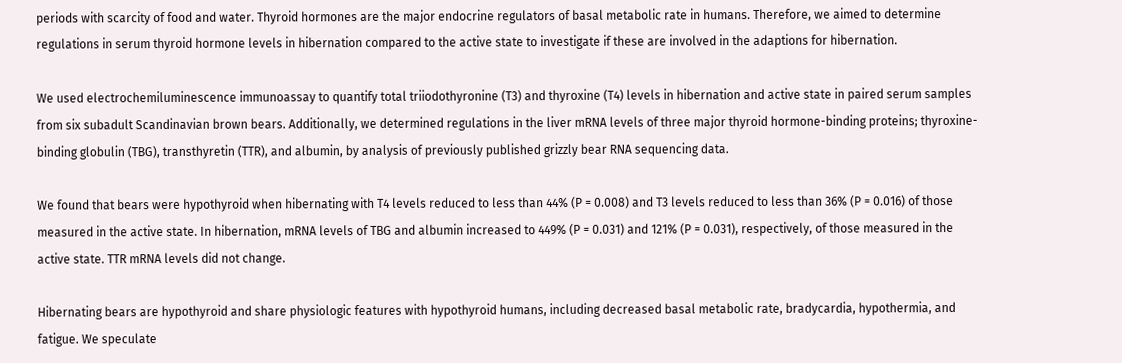periods with scarcity of food and water. Thyroid hormones are the major endocrine regulators of basal metabolic rate in humans. Therefore, we aimed to determine regulations in serum thyroid hormone levels in hibernation compared to the active state to investigate if these are involved in the adaptions for hibernation.

We used electrochemiluminescence immunoassay to quantify total triiodothyronine (T3) and thyroxine (T4) levels in hibernation and active state in paired serum samples from six subadult Scandinavian brown bears. Additionally, we determined regulations in the liver mRNA levels of three major thyroid hormone-binding proteins; thyroxine-binding globulin (TBG), transthyretin (TTR), and albumin, by analysis of previously published grizzly bear RNA sequencing data.

We found that bears were hypothyroid when hibernating with T4 levels reduced to less than 44% (P = 0.008) and T3 levels reduced to less than 36% (P = 0.016) of those measured in the active state. In hibernation, mRNA levels of TBG and albumin increased to 449% (P = 0.031) and 121% (P = 0.031), respectively, of those measured in the active state. TTR mRNA levels did not change.

Hibernating bears are hypothyroid and share physiologic features with hypothyroid humans, including decreased basal metabolic rate, bradycardia, hypothermia, and fatigue. We speculate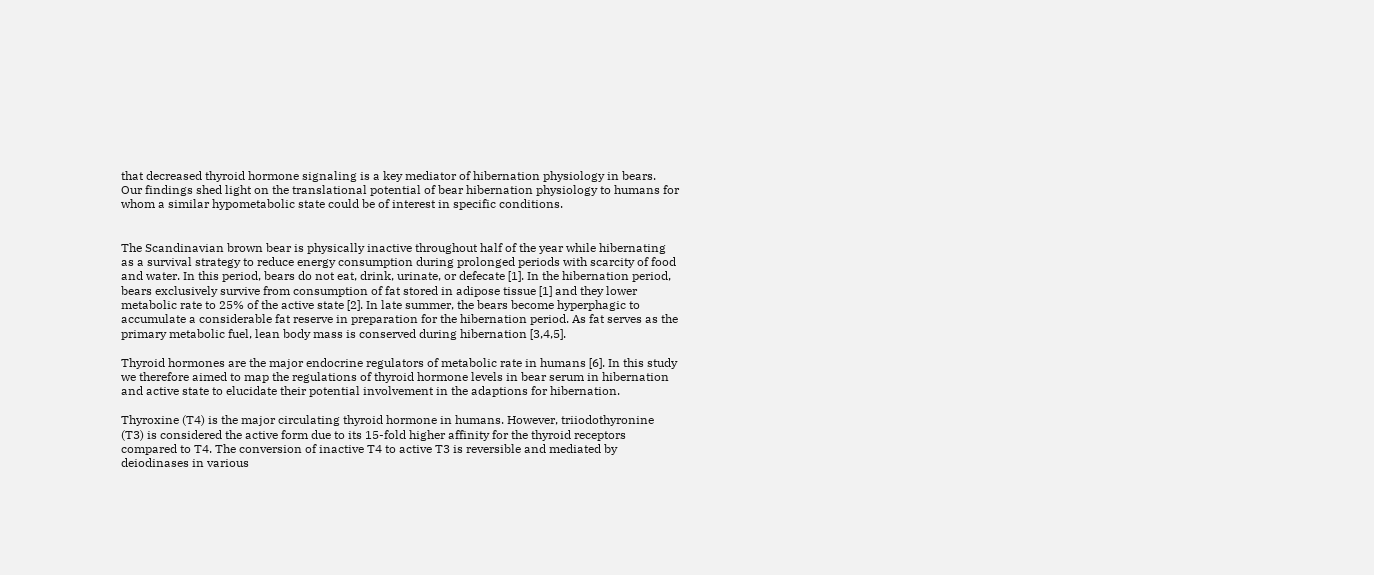that decreased thyroid hormone signaling is a key mediator of hibernation physiology in bears. Our findings shed light on the translational potential of bear hibernation physiology to humans for whom a similar hypometabolic state could be of interest in specific conditions.


The Scandinavian brown bear is physically inactive throughout half of the year while hibernating as a survival strategy to reduce energy consumption during prolonged periods with scarcity of food and water. In this period, bears do not eat, drink, urinate, or defecate [1]. In the hibernation period, bears exclusively survive from consumption of fat stored in adipose tissue [1] and they lower metabolic rate to 25% of the active state [2]. In late summer, the bears become hyperphagic to accumulate a considerable fat reserve in preparation for the hibernation period. As fat serves as the primary metabolic fuel, lean body mass is conserved during hibernation [3,4,5].

Thyroid hormones are the major endocrine regulators of metabolic rate in humans [6]. In this study we therefore aimed to map the regulations of thyroid hormone levels in bear serum in hibernation and active state to elucidate their potential involvement in the adaptions for hibernation.

Thyroxine (T4) is the major circulating thyroid hormone in humans. However, triiodothyronine (T3) is considered the active form due to its 15-fold higher affinity for the thyroid receptors compared to T4. The conversion of inactive T4 to active T3 is reversible and mediated by deiodinases in various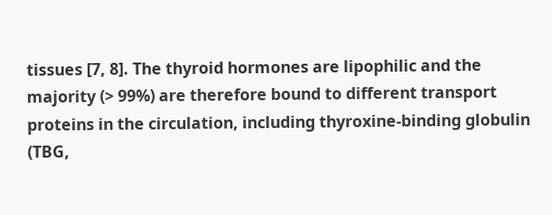tissues [7, 8]. The thyroid hormones are lipophilic and the majority (> 99%) are therefore bound to different transport proteins in the circulation, including thyroxine-binding globulin (TBG,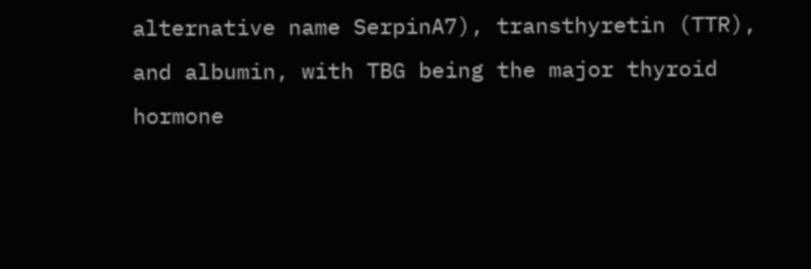alternative name SerpinA7), transthyretin (TTR), and albumin, with TBG being the major thyroid hormone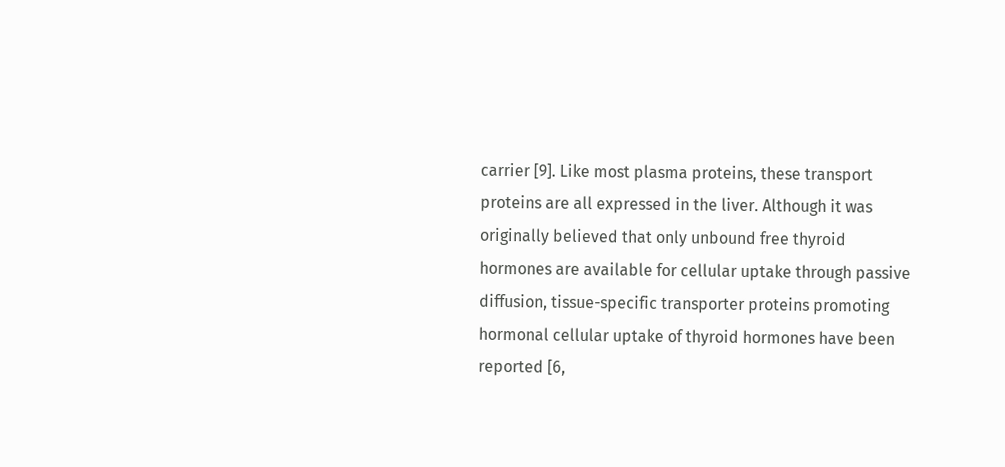carrier [9]. Like most plasma proteins, these transport proteins are all expressed in the liver. Although it was originally believed that only unbound free thyroid hormones are available for cellular uptake through passive diffusion, tissue-specific transporter proteins promoting hormonal cellular uptake of thyroid hormones have been reported [6,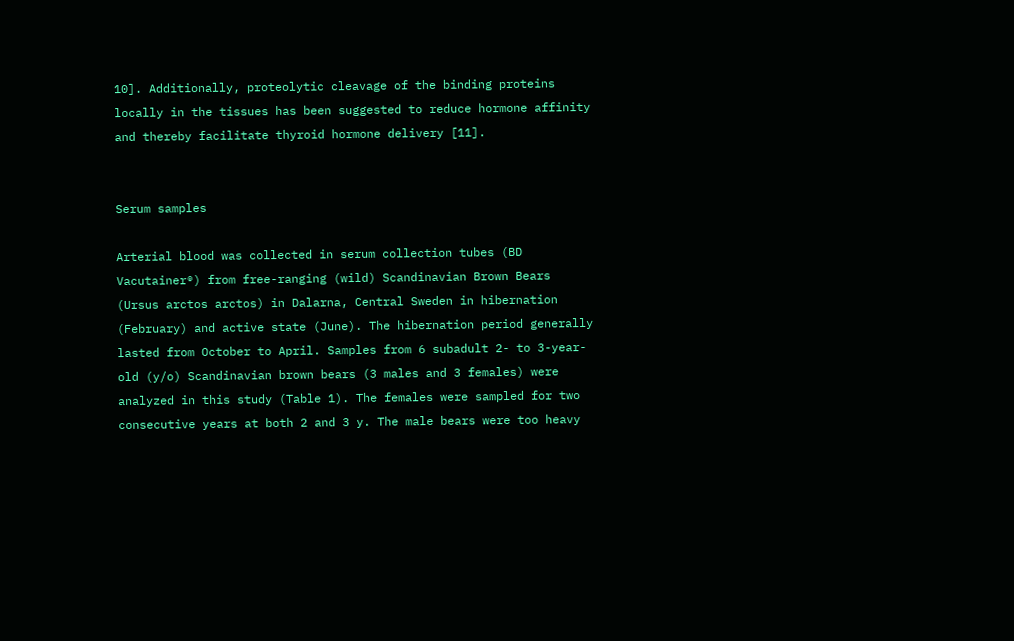10]. Additionally, proteolytic cleavage of the binding proteins locally in the tissues has been suggested to reduce hormone affinity and thereby facilitate thyroid hormone delivery [11].


Serum samples

Arterial blood was collected in serum collection tubes (BD Vacutainer®) from free-ranging (wild) Scandinavian Brown Bears (Ursus arctos arctos) in Dalarna, Central Sweden in hibernation (February) and active state (June). The hibernation period generally lasted from October to April. Samples from 6 subadult 2- to 3-year-old (y/o) Scandinavian brown bears (3 males and 3 females) were analyzed in this study (Table 1). The females were sampled for two consecutive years at both 2 and 3 y. The male bears were too heavy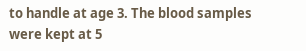to handle at age 3. The blood samples were kept at 5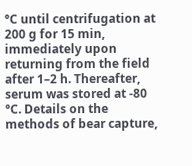°C until centrifugation at 200 g for 15 min, immediately upon returning from the field after 1–2 h. Thereafter, serum was stored at -80 °C. Details on the methods of bear capture,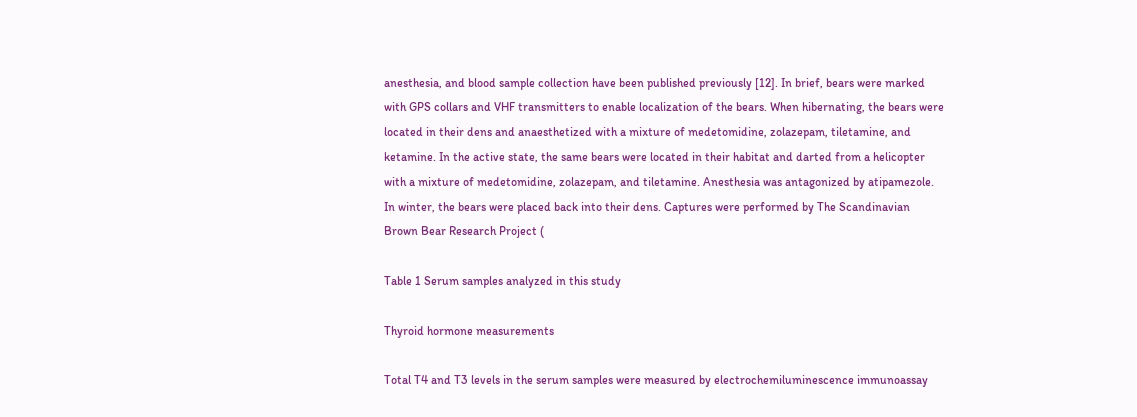anesthesia, and blood sample collection have been published previously [12]. In brief, bears were marked with GPS collars and VHF transmitters to enable localization of the bears. When hibernating, the bears were located in their dens and anaesthetized with a mixture of medetomidine, zolazepam, tiletamine, and ketamine. In the active state, the same bears were located in their habitat and darted from a helicopter with a mixture of medetomidine, zolazepam, and tiletamine. Anesthesia was antagonized by atipamezole. In winter, the bears were placed back into their dens. Captures were performed by The Scandinavian Brown Bear Research Project (

Table 1 Serum samples analyzed in this study

Thyroid hormone measurements

Total T4 and T3 levels in the serum samples were measured by electrochemiluminescence immunoassay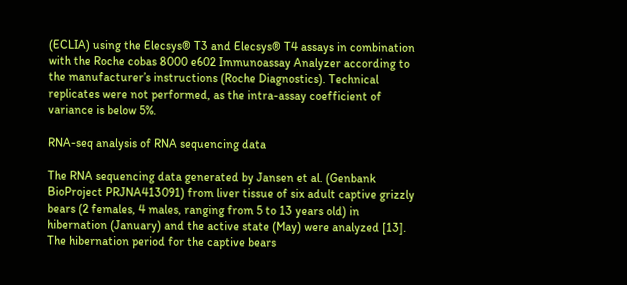(ECLIA) using the Elecsys® T3 and Elecsys® T4 assays in combination with the Roche cobas 8000 e602 Immunoassay Analyzer according to the manufacturer’s instructions (Roche Diagnostics). Technical replicates were not performed, as the intra-assay coefficient of variance is below 5%.

RNA-seq analysis of RNA sequencing data

The RNA sequencing data generated by Jansen et al. (Genbank BioProject PRJNA413091) from liver tissue of six adult captive grizzly bears (2 females, 4 males, ranging from 5 to 13 years old) in hibernation (January) and the active state (May) were analyzed [13]. The hibernation period for the captive bears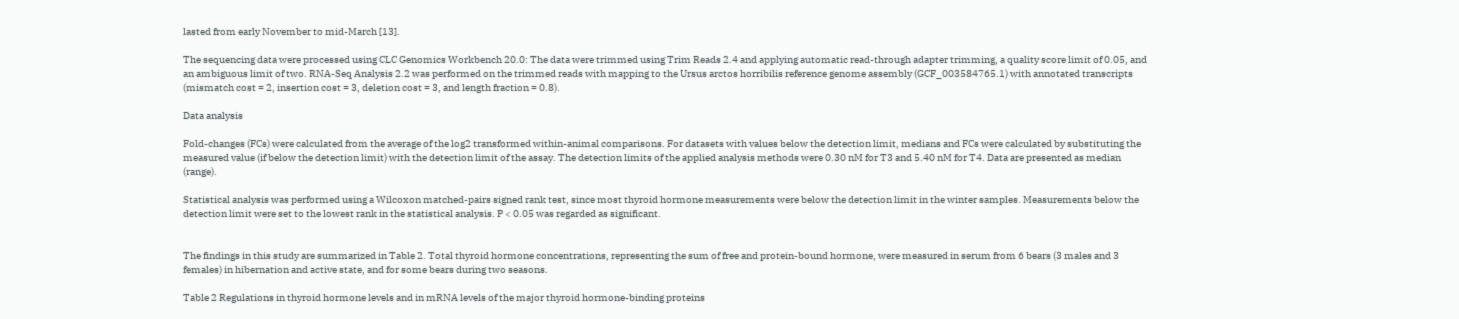lasted from early November to mid-March [13].

The sequencing data were processed using CLC Genomics Workbench 20.0: The data were trimmed using Trim Reads 2.4 and applying automatic read-through adapter trimming, a quality score limit of 0.05, and an ambiguous limit of two. RNA-Seq Analysis 2.2 was performed on the trimmed reads with mapping to the Ursus arctos horribilis reference genome assembly (GCF_003584765.1) with annotated transcripts (mismatch cost = 2, insertion cost = 3, deletion cost = 3, and length fraction = 0.8).

Data analysis

Fold-changes (FCs) were calculated from the average of the log2 transformed within-animal comparisons. For datasets with values below the detection limit, medians and FCs were calculated by substituting the measured value (if below the detection limit) with the detection limit of the assay. The detection limits of the applied analysis methods were 0.30 nM for T3 and 5.40 nM for T4. Data are presented as median (range).

Statistical analysis was performed using a Wilcoxon matched-pairs signed rank test, since most thyroid hormone measurements were below the detection limit in the winter samples. Measurements below the detection limit were set to the lowest rank in the statistical analysis. P < 0.05 was regarded as significant.


The findings in this study are summarized in Table 2. Total thyroid hormone concentrations, representing the sum of free and protein-bound hormone, were measured in serum from 6 bears (3 males and 3 females) in hibernation and active state, and for some bears during two seasons.

Table 2 Regulations in thyroid hormone levels and in mRNA levels of the major thyroid hormone-binding proteins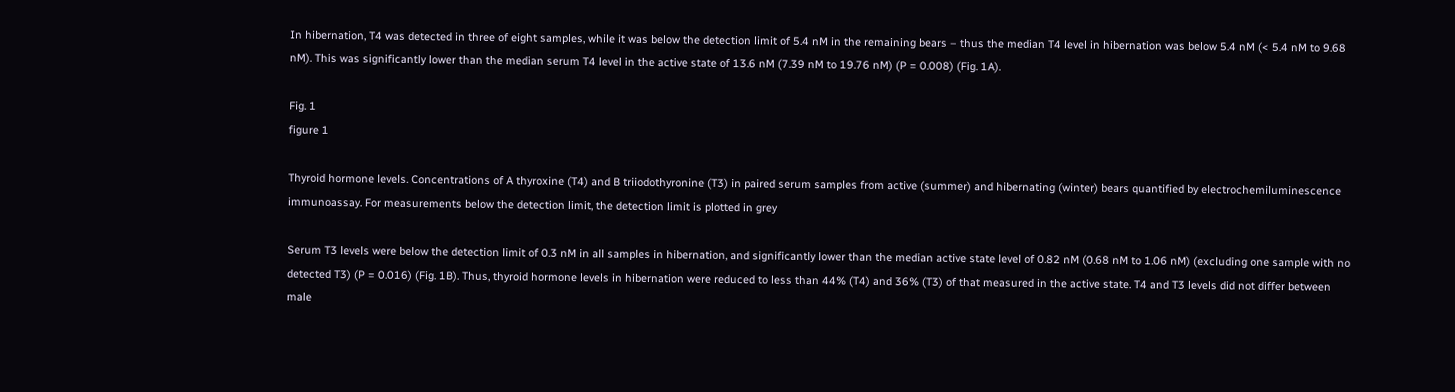In hibernation, T4 was detected in three of eight samples, while it was below the detection limit of 5.4 nM in the remaining bears – thus the median T4 level in hibernation was below 5.4 nM (< 5.4 nM to 9.68 nM). This was significantly lower than the median serum T4 level in the active state of 13.6 nM (7.39 nM to 19.76 nM) (P = 0.008) (Fig. 1A).

Fig. 1
figure 1

Thyroid hormone levels. Concentrations of A thyroxine (T4) and B triiodothyronine (T3) in paired serum samples from active (summer) and hibernating (winter) bears quantified by electrochemiluminescence immunoassay. For measurements below the detection limit, the detection limit is plotted in grey

Serum T3 levels were below the detection limit of 0.3 nM in all samples in hibernation, and significantly lower than the median active state level of 0.82 nM (0.68 nM to 1.06 nM) (excluding one sample with no detected T3) (P = 0.016) (Fig. 1B). Thus, thyroid hormone levels in hibernation were reduced to less than 44% (T4) and 36% (T3) of that measured in the active state. T4 and T3 levels did not differ between male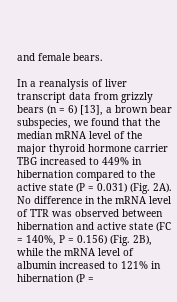and female bears.

In a reanalysis of liver transcript data from grizzly bears (n = 6) [13], a brown bear subspecies, we found that the median mRNA level of the major thyroid hormone carrier TBG increased to 449% in hibernation compared to the active state (P = 0.031) (Fig. 2A). No difference in the mRNA level of TTR was observed between hibernation and active state (FC = 140%, P = 0.156) (Fig. 2B), while the mRNA level of albumin increased to 121% in hibernation (P =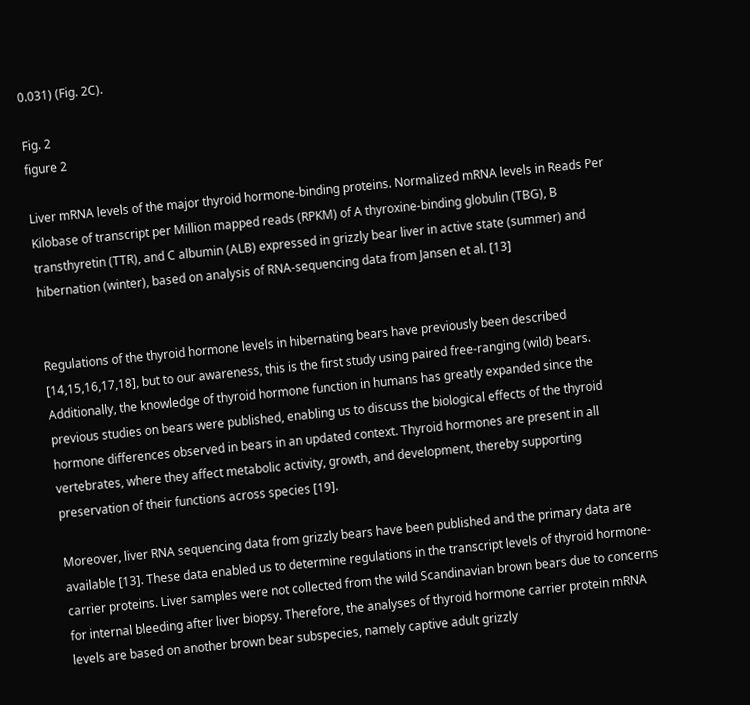0.031) (Fig. 2C).

Fig. 2
figure 2

Liver mRNA levels of the major thyroid hormone-binding proteins. Normalized mRNA levels in Reads Per Kilobase of transcript per Million mapped reads (RPKM) of A thyroxine-binding globulin (TBG), B transthyretin (TTR), and C albumin (ALB) expressed in grizzly bear liver in active state (summer) and hibernation (winter), based on analysis of RNA-sequencing data from Jansen et al. [13]


Regulations of the thyroid hormone levels in hibernating bears have previously been described [14,15,16,17,18], but to our awareness, this is the first study using paired free-ranging (wild) bears. Additionally, the knowledge of thyroid hormone function in humans has greatly expanded since the previous studies on bears were published, enabling us to discuss the biological effects of the thyroid hormone differences observed in bears in an updated context. Thyroid hormones are present in all vertebrates, where they affect metabolic activity, growth, and development, thereby supporting preservation of their functions across species [19].

Moreover, liver RNA sequencing data from grizzly bears have been published and the primary data are available [13]. These data enabled us to determine regulations in the transcript levels of thyroid hormone-carrier proteins. Liver samples were not collected from the wild Scandinavian brown bears due to concerns for internal bleeding after liver biopsy. Therefore, the analyses of thyroid hormone carrier protein mRNA levels are based on another brown bear subspecies, namely captive adult grizzly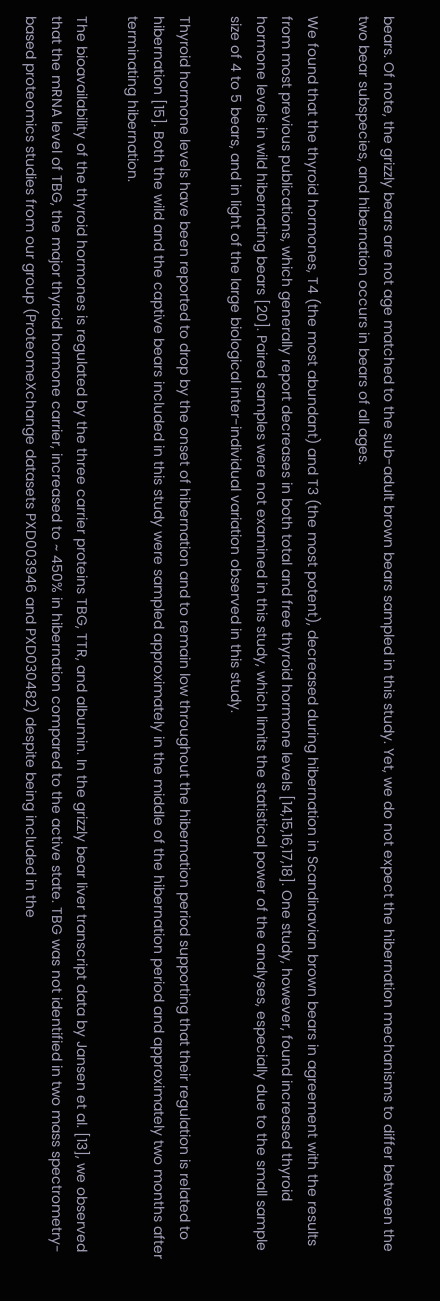bears. Of note, the grizzly bears are not age matched to the sub-adult brown bears sampled in this study. Yet, we do not expect the hibernation mechanisms to differ between the two bear subspecies, and hibernation occurs in bears of all ages.

We found that the thyroid hormones, T4 (the most abundant) and T3 (the most potent), decreased during hibernation in Scandinavian brown bears in agreement with the results from most previous publications, which generally report decreases in both total and free thyroid hormone levels [14,15,16,17,18]. One study, however, found increased thyroid hormone levels in wild hibernating bears [20]. Paired samples were not examined in this study, which limits the statistical power of the analyses, especially due to the small sample size of 4 to 5 bears, and in light of the large biological inter-individual variation observed in this study.

Thyroid hormone levels have been reported to drop by the onset of hibernation and to remain low throughout the hibernation period supporting that their regulation is related to hibernation [15]. Both the wild and the captive bears included in this study were sampled approximately in the middle of the hibernation period and approximately two months after terminating hibernation.

The bioavailability of the thyroid hormones is regulated by the three carrier proteins TBG, TTR, and albumin. In the grizzly bear liver transcript data by Jansen et al. [13], we observed that the mRNA level of TBG, the major thyroid hormone carrier, increased to ~ 450% in hibernation compared to the active state. TBG was not identified in two mass spectrometry-based proteomics studies from our group (ProteomeXchange datasets PXD003946 and PXD030482) despite being included in the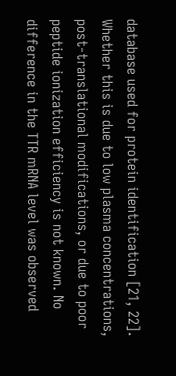database used for protein identification [21, 22]. Whether this is due to low plasma concentrations, post-translational modifications, or due to poor peptide ionization efficiency is not known. No difference in the TTR mRNA level was observed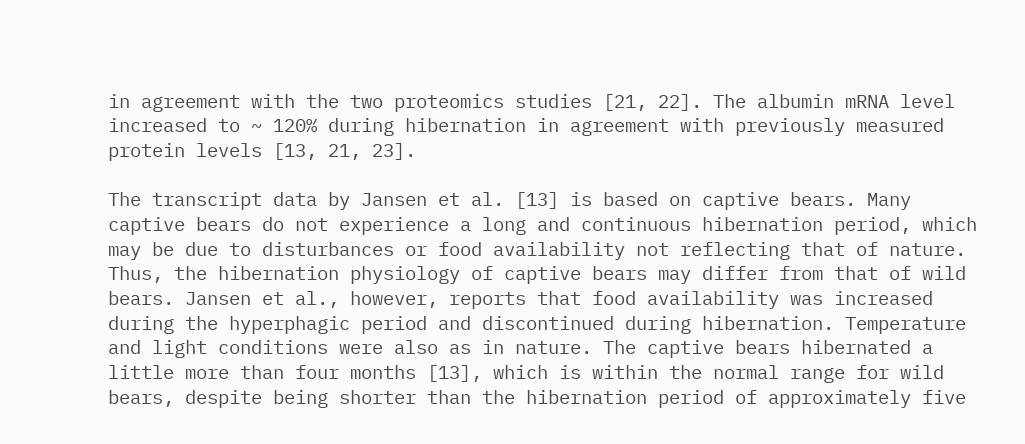in agreement with the two proteomics studies [21, 22]. The albumin mRNA level increased to ~ 120% during hibernation in agreement with previously measured protein levels [13, 21, 23].

The transcript data by Jansen et al. [13] is based on captive bears. Many captive bears do not experience a long and continuous hibernation period, which may be due to disturbances or food availability not reflecting that of nature. Thus, the hibernation physiology of captive bears may differ from that of wild bears. Jansen et al., however, reports that food availability was increased during the hyperphagic period and discontinued during hibernation. Temperature and light conditions were also as in nature. The captive bears hibernated a little more than four months [13], which is within the normal range for wild bears, despite being shorter than the hibernation period of approximately five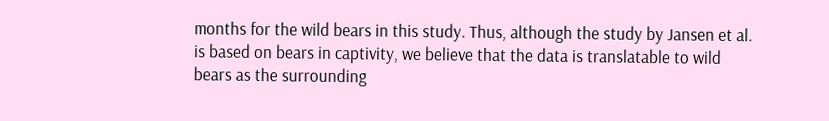months for the wild bears in this study. Thus, although the study by Jansen et al. is based on bears in captivity, we believe that the data is translatable to wild bears as the surrounding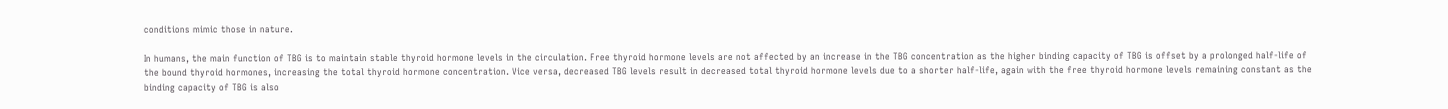conditions mimic those in nature.

In humans, the main function of TBG is to maintain stable thyroid hormone levels in the circulation. Free thyroid hormone levels are not affected by an increase in the TBG concentration as the higher binding capacity of TBG is offset by a prolonged half-life of the bound thyroid hormones, increasing the total thyroid hormone concentration. Vice versa, decreased TBG levels result in decreased total thyroid hormone levels due to a shorter half-life, again with the free thyroid hormone levels remaining constant as the binding capacity of TBG is also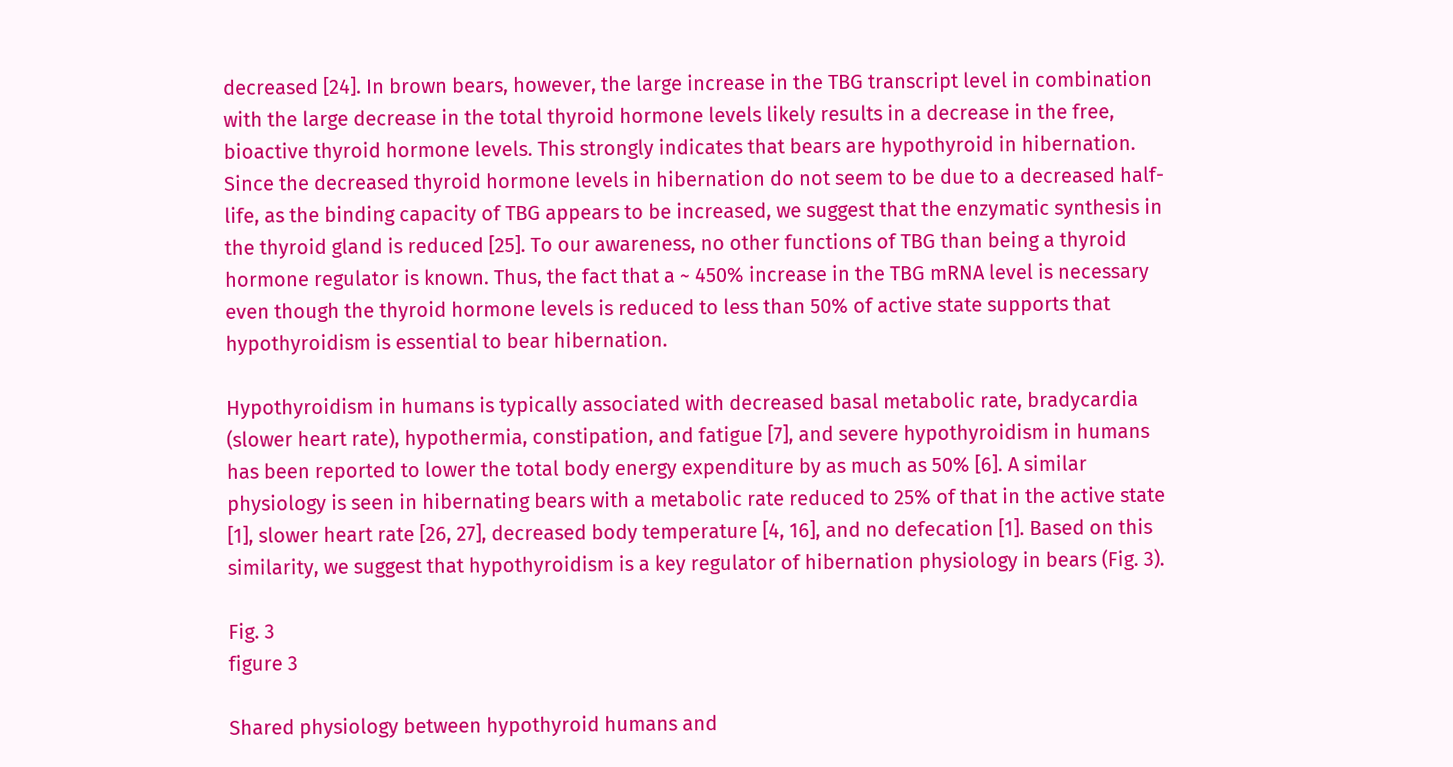decreased [24]. In brown bears, however, the large increase in the TBG transcript level in combination with the large decrease in the total thyroid hormone levels likely results in a decrease in the free, bioactive thyroid hormone levels. This strongly indicates that bears are hypothyroid in hibernation. Since the decreased thyroid hormone levels in hibernation do not seem to be due to a decreased half-life, as the binding capacity of TBG appears to be increased, we suggest that the enzymatic synthesis in the thyroid gland is reduced [25]. To our awareness, no other functions of TBG than being a thyroid hormone regulator is known. Thus, the fact that a ~ 450% increase in the TBG mRNA level is necessary even though the thyroid hormone levels is reduced to less than 50% of active state supports that hypothyroidism is essential to bear hibernation.

Hypothyroidism in humans is typically associated with decreased basal metabolic rate, bradycardia (slower heart rate), hypothermia, constipation, and fatigue [7], and severe hypothyroidism in humans has been reported to lower the total body energy expenditure by as much as 50% [6]. A similar physiology is seen in hibernating bears with a metabolic rate reduced to 25% of that in the active state [1], slower heart rate [26, 27], decreased body temperature [4, 16], and no defecation [1]. Based on this similarity, we suggest that hypothyroidism is a key regulator of hibernation physiology in bears (Fig. 3).

Fig. 3
figure 3

Shared physiology between hypothyroid humans and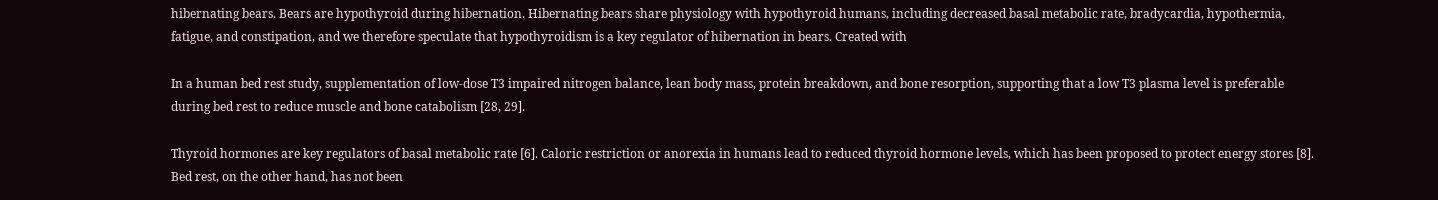hibernating bears. Bears are hypothyroid during hibernation. Hibernating bears share physiology with hypothyroid humans, including decreased basal metabolic rate, bradycardia, hypothermia, fatigue, and constipation, and we therefore speculate that hypothyroidism is a key regulator of hibernation in bears. Created with

In a human bed rest study, supplementation of low-dose T3 impaired nitrogen balance, lean body mass, protein breakdown, and bone resorption, supporting that a low T3 plasma level is preferable during bed rest to reduce muscle and bone catabolism [28, 29].

Thyroid hormones are key regulators of basal metabolic rate [6]. Caloric restriction or anorexia in humans lead to reduced thyroid hormone levels, which has been proposed to protect energy stores [8]. Bed rest, on the other hand, has not been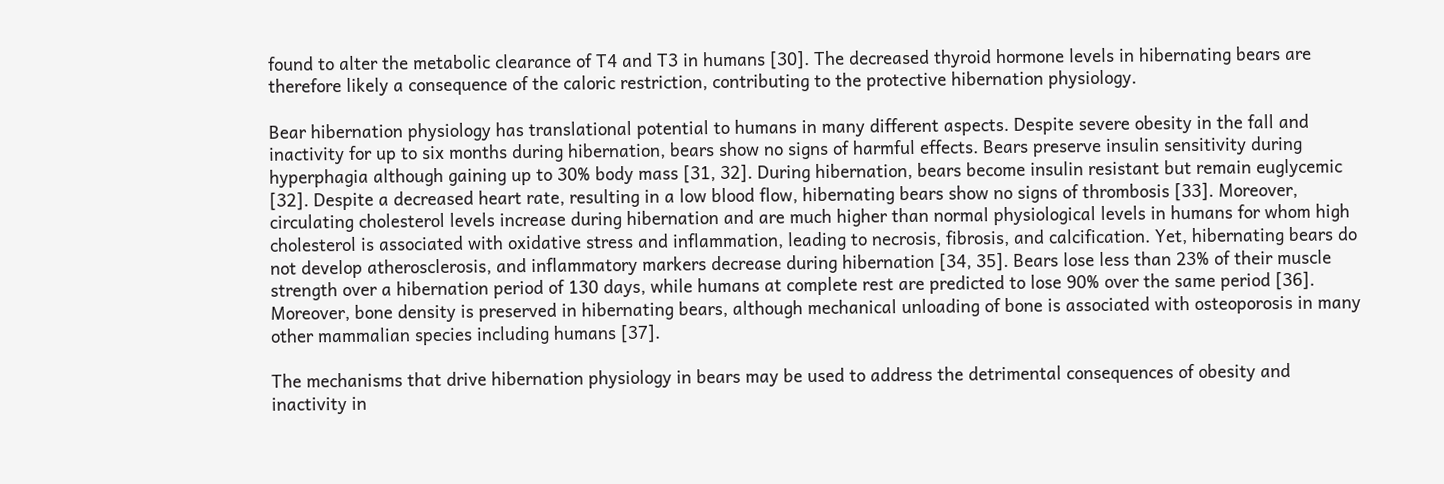found to alter the metabolic clearance of T4 and T3 in humans [30]. The decreased thyroid hormone levels in hibernating bears are therefore likely a consequence of the caloric restriction, contributing to the protective hibernation physiology.

Bear hibernation physiology has translational potential to humans in many different aspects. Despite severe obesity in the fall and inactivity for up to six months during hibernation, bears show no signs of harmful effects. Bears preserve insulin sensitivity during hyperphagia although gaining up to 30% body mass [31, 32]. During hibernation, bears become insulin resistant but remain euglycemic [32]. Despite a decreased heart rate, resulting in a low blood flow, hibernating bears show no signs of thrombosis [33]. Moreover, circulating cholesterol levels increase during hibernation and are much higher than normal physiological levels in humans for whom high cholesterol is associated with oxidative stress and inflammation, leading to necrosis, fibrosis, and calcification. Yet, hibernating bears do not develop atherosclerosis, and inflammatory markers decrease during hibernation [34, 35]. Bears lose less than 23% of their muscle strength over a hibernation period of 130 days, while humans at complete rest are predicted to lose 90% over the same period [36]. Moreover, bone density is preserved in hibernating bears, although mechanical unloading of bone is associated with osteoporosis in many other mammalian species including humans [37].

The mechanisms that drive hibernation physiology in bears may be used to address the detrimental consequences of obesity and inactivity in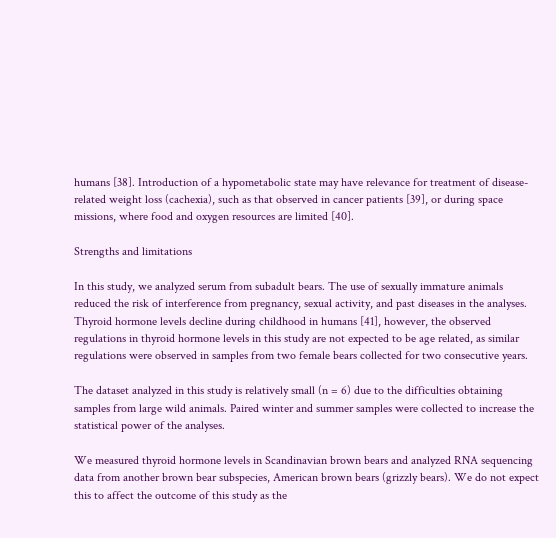humans [38]. Introduction of a hypometabolic state may have relevance for treatment of disease-related weight loss (cachexia), such as that observed in cancer patients [39], or during space missions, where food and oxygen resources are limited [40].

Strengths and limitations

In this study, we analyzed serum from subadult bears. The use of sexually immature animals reduced the risk of interference from pregnancy, sexual activity, and past diseases in the analyses. Thyroid hormone levels decline during childhood in humans [41], however, the observed regulations in thyroid hormone levels in this study are not expected to be age related, as similar regulations were observed in samples from two female bears collected for two consecutive years.

The dataset analyzed in this study is relatively small (n = 6) due to the difficulties obtaining samples from large wild animals. Paired winter and summer samples were collected to increase the statistical power of the analyses.

We measured thyroid hormone levels in Scandinavian brown bears and analyzed RNA sequencing data from another brown bear subspecies, American brown bears (grizzly bears). We do not expect this to affect the outcome of this study as the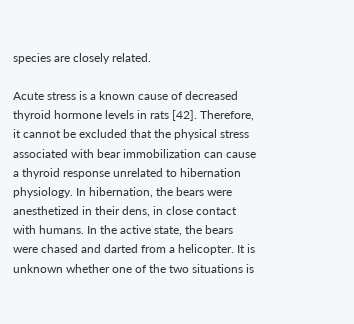species are closely related.

Acute stress is a known cause of decreased thyroid hormone levels in rats [42]. Therefore, it cannot be excluded that the physical stress associated with bear immobilization can cause a thyroid response unrelated to hibernation physiology. In hibernation, the bears were anesthetized in their dens, in close contact with humans. In the active state, the bears were chased and darted from a helicopter. It is unknown whether one of the two situations is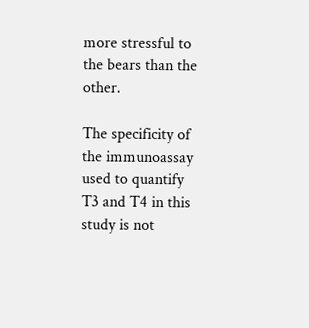more stressful to the bears than the other.

The specificity of the immunoassay used to quantify T3 and T4 in this study is not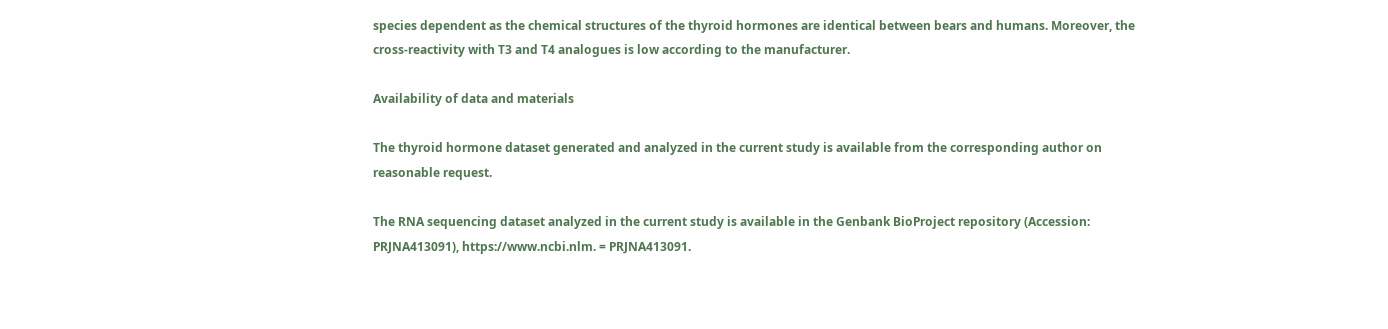species dependent as the chemical structures of the thyroid hormones are identical between bears and humans. Moreover, the cross-reactivity with T3 and T4 analogues is low according to the manufacturer.

Availability of data and materials

The thyroid hormone dataset generated and analyzed in the current study is available from the corresponding author on reasonable request.

The RNA sequencing dataset analyzed in the current study is available in the Genbank BioProject repository (Accession: PRJNA413091), https://www.ncbi.nlm. = PRJNA413091.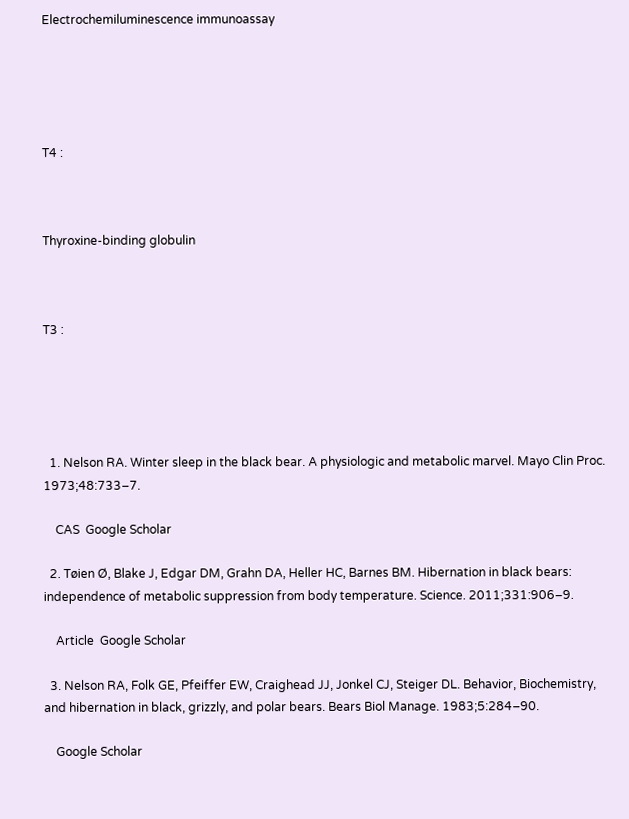Electrochemiluminescence immunoassay





T4 :



Thyroxine-binding globulin



T3 :





  1. Nelson RA. Winter sleep in the black bear. A physiologic and metabolic marvel. Mayo Clin Proc. 1973;48:733–7.

    CAS  Google Scholar

  2. Tøien Ø, Blake J, Edgar DM, Grahn DA, Heller HC, Barnes BM. Hibernation in black bears: independence of metabolic suppression from body temperature. Science. 2011;331:906–9.

    Article  Google Scholar

  3. Nelson RA, Folk GE, Pfeiffer EW, Craighead JJ, Jonkel CJ, Steiger DL. Behavior, Biochemistry, and hibernation in black, grizzly, and polar bears. Bears Biol Manage. 1983;5:284–90.

    Google Scholar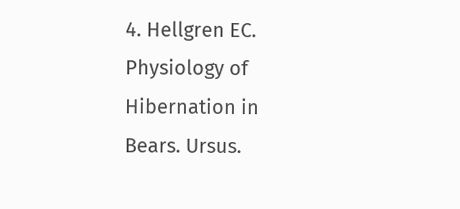4. Hellgren EC. Physiology of Hibernation in Bears. Ursus.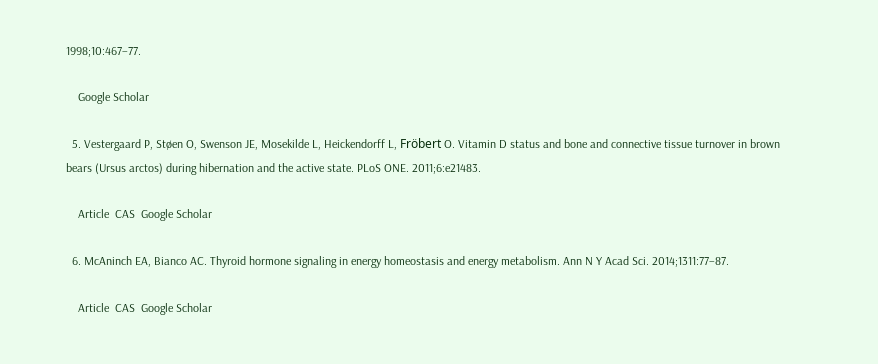1998;10:467–77.

    Google Scholar

  5. Vestergaard P, Støen O, Swenson JE, Mosekilde L, Heickendorff L, Fröbert O. Vitamin D status and bone and connective tissue turnover in brown bears (Ursus arctos) during hibernation and the active state. PLoS ONE. 2011;6:e21483.

    Article  CAS  Google Scholar

  6. McAninch EA, Bianco AC. Thyroid hormone signaling in energy homeostasis and energy metabolism. Ann N Y Acad Sci. 2014;1311:77–87.

    Article  CAS  Google Scholar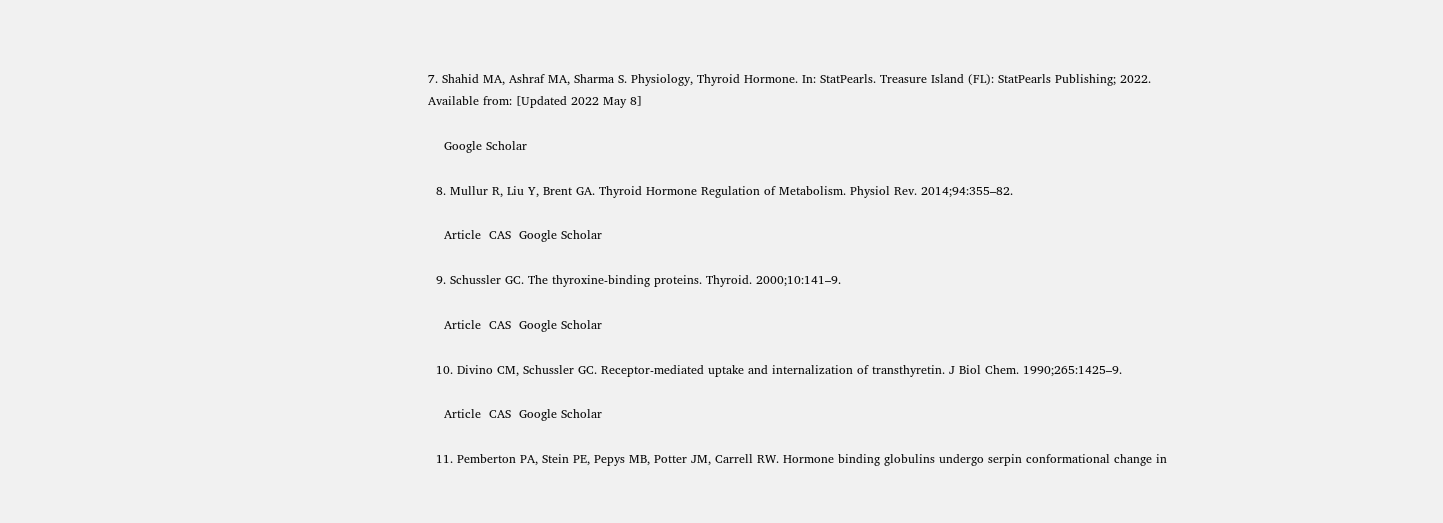7. Shahid MA, Ashraf MA, Sharma S. Physiology, Thyroid Hormone. In: StatPearls. Treasure Island (FL): StatPearls Publishing; 2022. Available from: [Updated 2022 May 8]

    Google Scholar

  8. Mullur R, Liu Y, Brent GA. Thyroid Hormone Regulation of Metabolism. Physiol Rev. 2014;94:355–82.

    Article  CAS  Google Scholar

  9. Schussler GC. The thyroxine-binding proteins. Thyroid. 2000;10:141–9.

    Article  CAS  Google Scholar

  10. Divino CM, Schussler GC. Receptor-mediated uptake and internalization of transthyretin. J Biol Chem. 1990;265:1425–9.

    Article  CAS  Google Scholar

  11. Pemberton PA, Stein PE, Pepys MB, Potter JM, Carrell RW. Hormone binding globulins undergo serpin conformational change in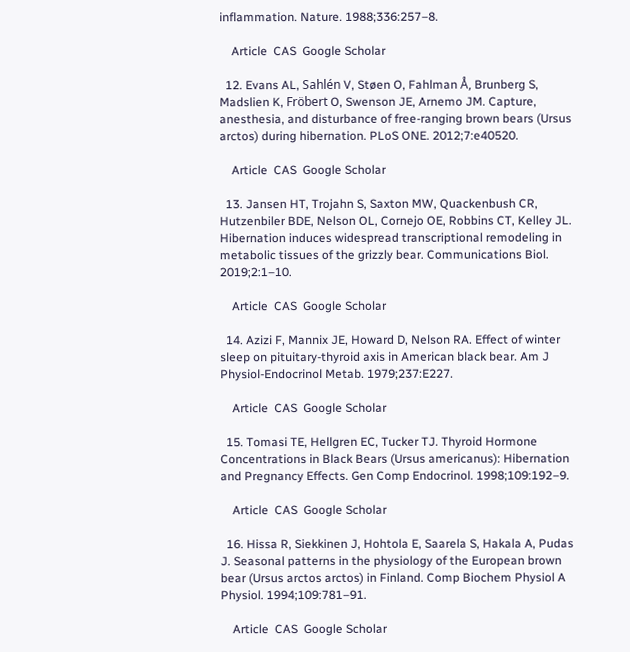inflammation. Nature. 1988;336:257–8.

    Article  CAS  Google Scholar

  12. Evans AL, Sahlén V, Støen O, Fahlman Å, Brunberg S, Madslien K, Fröbert O, Swenson JE, Arnemo JM. Capture, anesthesia, and disturbance of free-ranging brown bears (Ursus arctos) during hibernation. PLoS ONE. 2012;7:e40520.

    Article  CAS  Google Scholar

  13. Jansen HT, Trojahn S, Saxton MW, Quackenbush CR, Hutzenbiler BDE, Nelson OL, Cornejo OE, Robbins CT, Kelley JL. Hibernation induces widespread transcriptional remodeling in metabolic tissues of the grizzly bear. Communications Biol. 2019;2:1–10.

    Article  CAS  Google Scholar

  14. Azizi F, Mannix JE, Howard D, Nelson RA. Effect of winter sleep on pituitary-thyroid axis in American black bear. Am J Physiol-Endocrinol Metab. 1979;237:E227.

    Article  CAS  Google Scholar

  15. Tomasi TE, Hellgren EC, Tucker TJ. Thyroid Hormone Concentrations in Black Bears (Ursus americanus): Hibernation and Pregnancy Effects. Gen Comp Endocrinol. 1998;109:192–9.

    Article  CAS  Google Scholar

  16. Hissa R, Siekkinen J, Hohtola E, Saarela S, Hakala A, Pudas J. Seasonal patterns in the physiology of the European brown bear (Ursus arctos arctos) in Finland. Comp Biochem Physiol A Physiol. 1994;109:781–91.

    Article  CAS  Google Scholar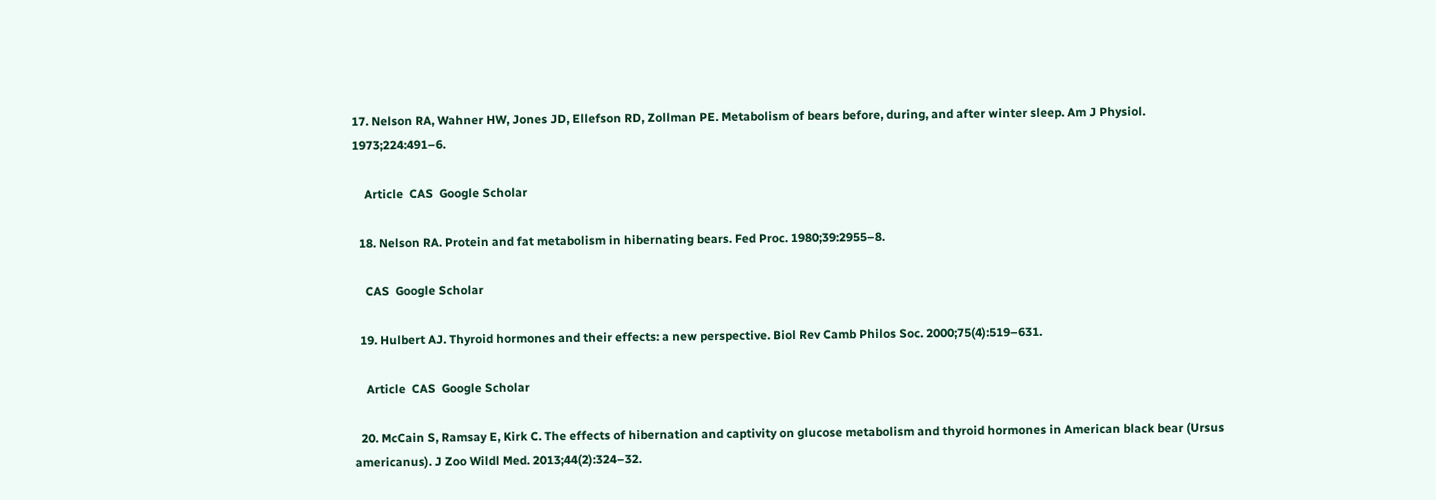17. Nelson RA, Wahner HW, Jones JD, Ellefson RD, Zollman PE. Metabolism of bears before, during, and after winter sleep. Am J Physiol. 1973;224:491–6.

    Article  CAS  Google Scholar

  18. Nelson RA. Protein and fat metabolism in hibernating bears. Fed Proc. 1980;39:2955–8.

    CAS  Google Scholar

  19. Hulbert AJ. Thyroid hormones and their effects: a new perspective. Biol Rev Camb Philos Soc. 2000;75(4):519–631.

    Article  CAS  Google Scholar

  20. McCain S, Ramsay E, Kirk C. The effects of hibernation and captivity on glucose metabolism and thyroid hormones in American black bear (Ursus americanus). J Zoo Wildl Med. 2013;44(2):324–32.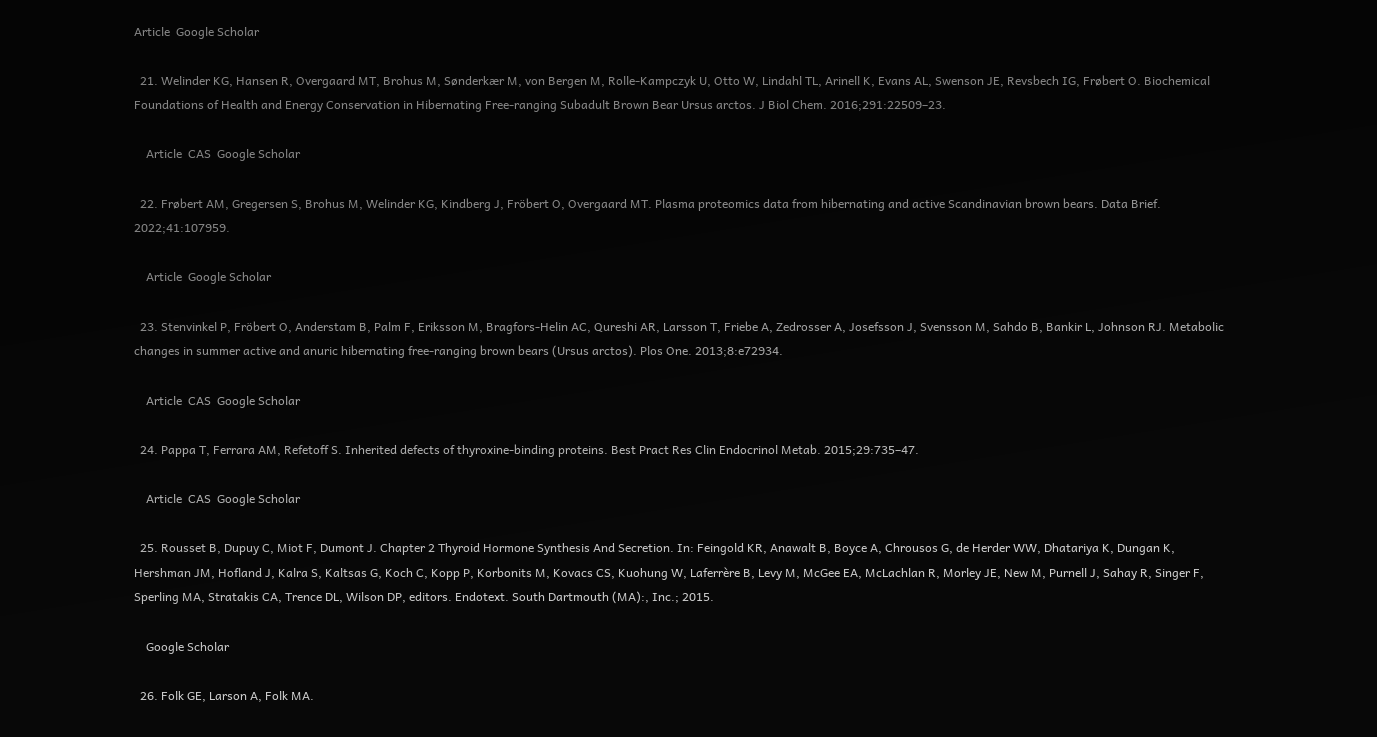Article  Google Scholar

  21. Welinder KG, Hansen R, Overgaard MT, Brohus M, Sønderkær M, von Bergen M, Rolle-Kampczyk U, Otto W, Lindahl TL, Arinell K, Evans AL, Swenson JE, Revsbech IG, Frøbert O. Biochemical Foundations of Health and Energy Conservation in Hibernating Free-ranging Subadult Brown Bear Ursus arctos. J Biol Chem. 2016;291:22509–23.

    Article  CAS  Google Scholar

  22. Frøbert AM, Gregersen S, Brohus M, Welinder KG, Kindberg J, Fröbert O, Overgaard MT. Plasma proteomics data from hibernating and active Scandinavian brown bears. Data Brief. 2022;41:107959.

    Article  Google Scholar

  23. Stenvinkel P, Fröbert O, Anderstam B, Palm F, Eriksson M, Bragfors-Helin AC, Qureshi AR, Larsson T, Friebe A, Zedrosser A, Josefsson J, Svensson M, Sahdo B, Bankir L, Johnson RJ. Metabolic changes in summer active and anuric hibernating free-ranging brown bears (Ursus arctos). Plos One. 2013;8:e72934.

    Article  CAS  Google Scholar

  24. Pappa T, Ferrara AM, Refetoff S. Inherited defects of thyroxine-binding proteins. Best Pract Res Clin Endocrinol Metab. 2015;29:735–47.

    Article  CAS  Google Scholar

  25. Rousset B, Dupuy C, Miot F, Dumont J. Chapter 2 Thyroid Hormone Synthesis And Secretion. In: Feingold KR, Anawalt B, Boyce A, Chrousos G, de Herder WW, Dhatariya K, Dungan K, Hershman JM, Hofland J, Kalra S, Kaltsas G, Koch C, Kopp P, Korbonits M, Kovacs CS, Kuohung W, Laferrère B, Levy M, McGee EA, McLachlan R, Morley JE, New M, Purnell J, Sahay R, Singer F, Sperling MA, Stratakis CA, Trence DL, Wilson DP, editors. Endotext. South Dartmouth (MA):, Inc.; 2015.

    Google Scholar

  26. Folk GE, Larson A, Folk MA.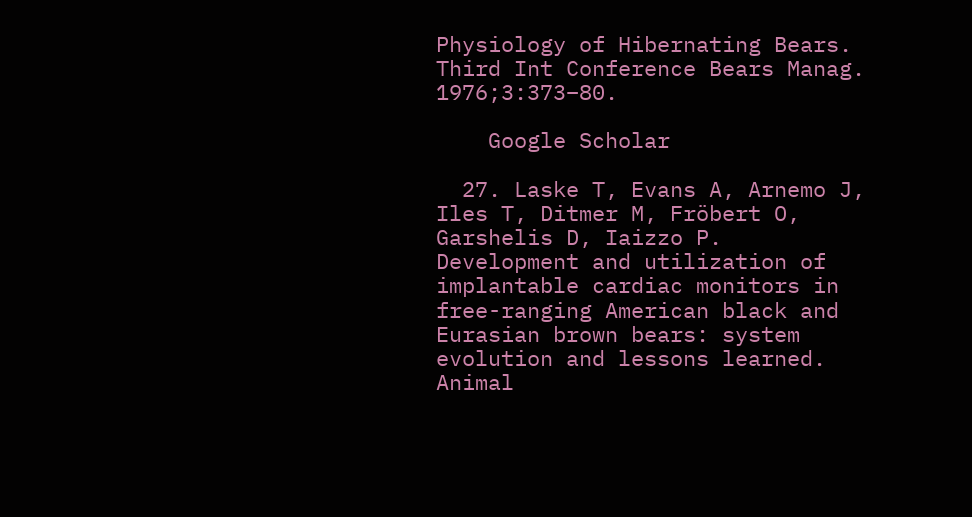Physiology of Hibernating Bears. Third Int Conference Bears Manag. 1976;3:373–80.

    Google Scholar

  27. Laske T, Evans A, Arnemo J, Iles T, Ditmer M, Fröbert O, Garshelis D, Iaizzo P. Development and utilization of implantable cardiac monitors in free-ranging American black and Eurasian brown bears: system evolution and lessons learned. Animal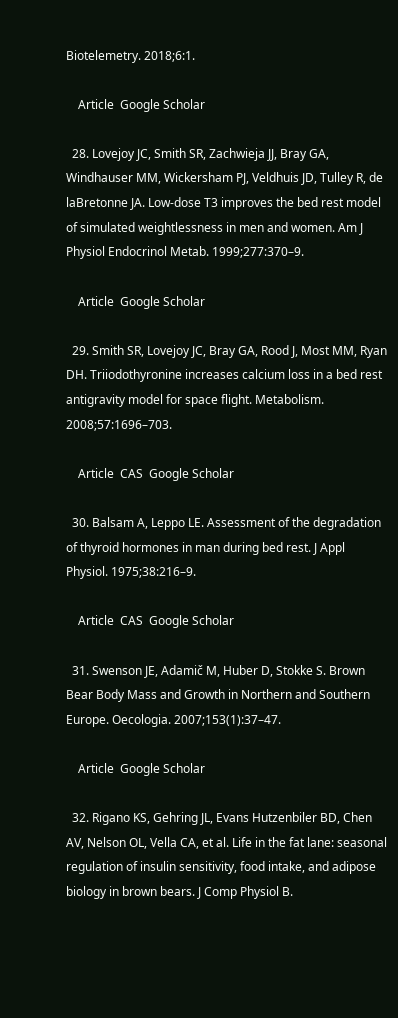Biotelemetry. 2018;6:1.

    Article  Google Scholar

  28. Lovejoy JC, Smith SR, Zachwieja JJ, Bray GA, Windhauser MM, Wickersham PJ, Veldhuis JD, Tulley R, de laBretonne JA. Low-dose T3 improves the bed rest model of simulated weightlessness in men and women. Am J Physiol Endocrinol Metab. 1999;277:370–9.

    Article  Google Scholar

  29. Smith SR, Lovejoy JC, Bray GA, Rood J, Most MM, Ryan DH. Triiodothyronine increases calcium loss in a bed rest antigravity model for space flight. Metabolism. 2008;57:1696–703.

    Article  CAS  Google Scholar

  30. Balsam A, Leppo LE. Assessment of the degradation of thyroid hormones in man during bed rest. J Appl Physiol. 1975;38:216–9.

    Article  CAS  Google Scholar

  31. Swenson JE, Adamič M, Huber D, Stokke S. Brown Bear Body Mass and Growth in Northern and Southern Europe. Oecologia. 2007;153(1):37–47.

    Article  Google Scholar

  32. Rigano KS, Gehring JL, Evans Hutzenbiler BD, Chen AV, Nelson OL, Vella CA, et al. Life in the fat lane: seasonal regulation of insulin sensitivity, food intake, and adipose biology in brown bears. J Comp Physiol B.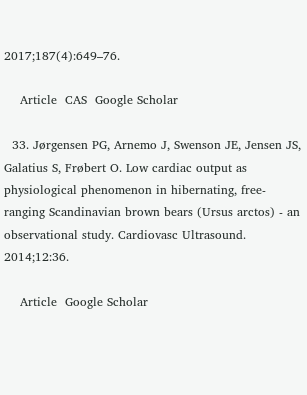2017;187(4):649–76.

    Article  CAS  Google Scholar

  33. Jørgensen PG, Arnemo J, Swenson JE, Jensen JS, Galatius S, Frøbert O. Low cardiac output as physiological phenomenon in hibernating, free-ranging Scandinavian brown bears (Ursus arctos) - an observational study. Cardiovasc Ultrasound. 2014;12:36.

    Article  Google Scholar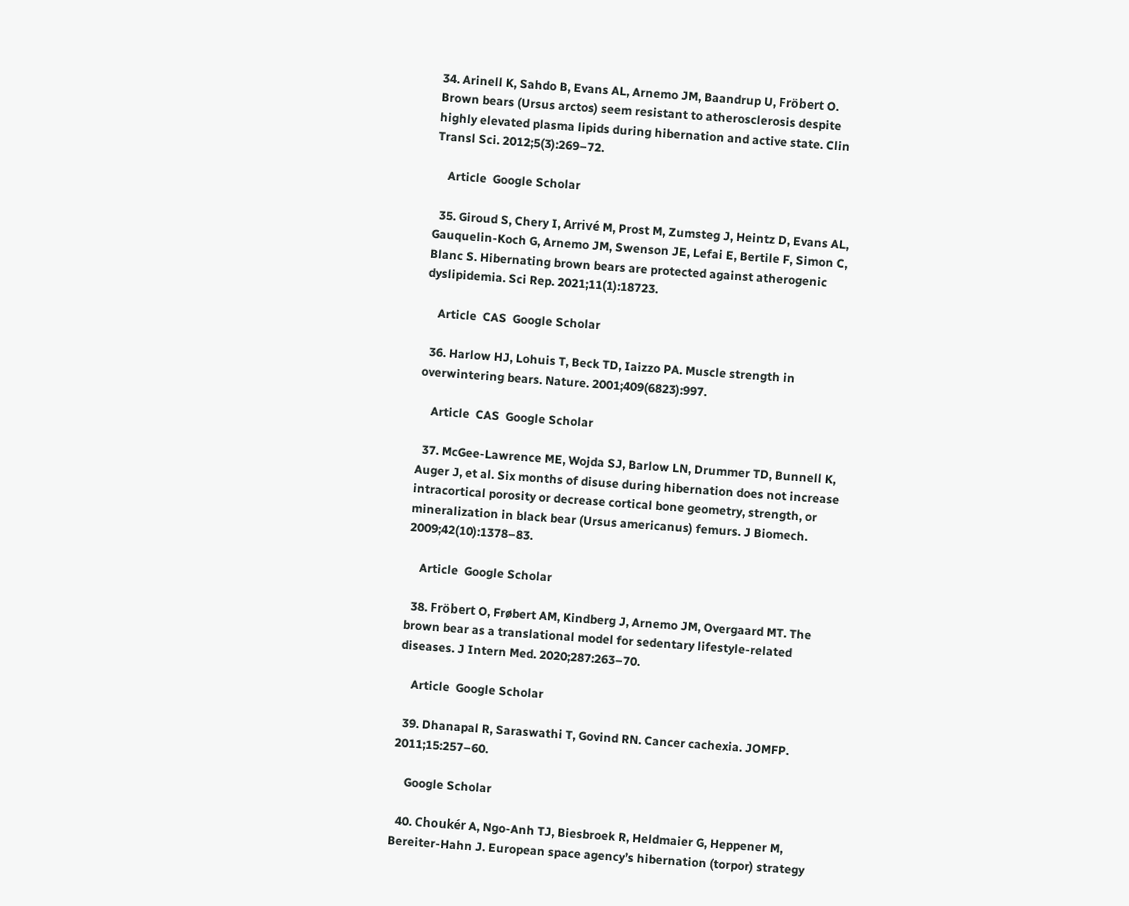34. Arinell K, Sahdo B, Evans AL, Arnemo JM, Baandrup U, Fröbert O. Brown bears (Ursus arctos) seem resistant to atherosclerosis despite highly elevated plasma lipids during hibernation and active state. Clin Transl Sci. 2012;5(3):269–72.

    Article  Google Scholar

  35. Giroud S, Chery I, Arrivé M, Prost M, Zumsteg J, Heintz D, Evans AL, Gauquelin-Koch G, Arnemo JM, Swenson JE, Lefai E, Bertile F, Simon C, Blanc S. Hibernating brown bears are protected against atherogenic dyslipidemia. Sci Rep. 2021;11(1):18723.

    Article  CAS  Google Scholar

  36. Harlow HJ, Lohuis T, Beck TD, Iaizzo PA. Muscle strength in overwintering bears. Nature. 2001;409(6823):997.

    Article  CAS  Google Scholar

  37. McGee-Lawrence ME, Wojda SJ, Barlow LN, Drummer TD, Bunnell K, Auger J, et al. Six months of disuse during hibernation does not increase intracortical porosity or decrease cortical bone geometry, strength, or mineralization in black bear (Ursus americanus) femurs. J Biomech. 2009;42(10):1378–83.

    Article  Google Scholar

  38. Fröbert O, Frøbert AM, Kindberg J, Arnemo JM, Overgaard MT. The brown bear as a translational model for sedentary lifestyle-related diseases. J Intern Med. 2020;287:263–70.

    Article  Google Scholar

  39. Dhanapal R, Saraswathi T, Govind RN. Cancer cachexia. JOMFP. 2011;15:257–60.

    Google Scholar

  40. Choukér A, Ngo-Anh TJ, Biesbroek R, Heldmaier G, Heppener M, Bereiter-Hahn J. European space agency’s hibernation (torpor) strategy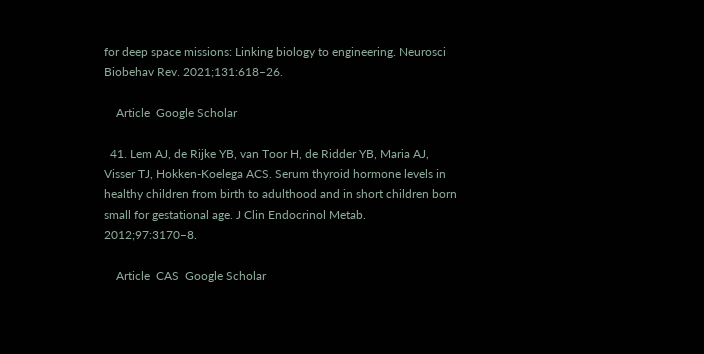for deep space missions: Linking biology to engineering. Neurosci Biobehav Rev. 2021;131:618–26.

    Article  Google Scholar

  41. Lem AJ, de Rijke YB, van Toor H, de Ridder YB, Maria AJ, Visser TJ, Hokken-Koelega ACS. Serum thyroid hormone levels in healthy children from birth to adulthood and in short children born small for gestational age. J Clin Endocrinol Metab. 2012;97:3170–8.

    Article  CAS  Google Scholar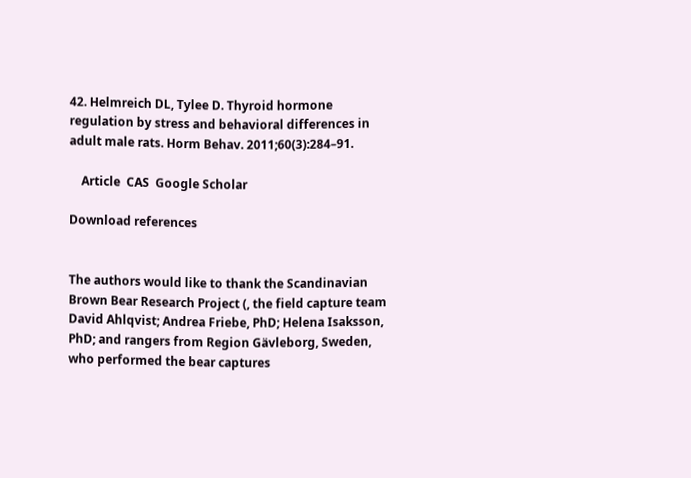42. Helmreich DL, Tylee D. Thyroid hormone regulation by stress and behavioral differences in adult male rats. Horm Behav. 2011;60(3):284–91.

    Article  CAS  Google Scholar

Download references


The authors would like to thank the Scandinavian Brown Bear Research Project (, the field capture team David Ahlqvist; Andrea Friebe, PhD; Helena Isaksson, PhD; and rangers from Region Gävleborg, Sweden, who performed the bear captures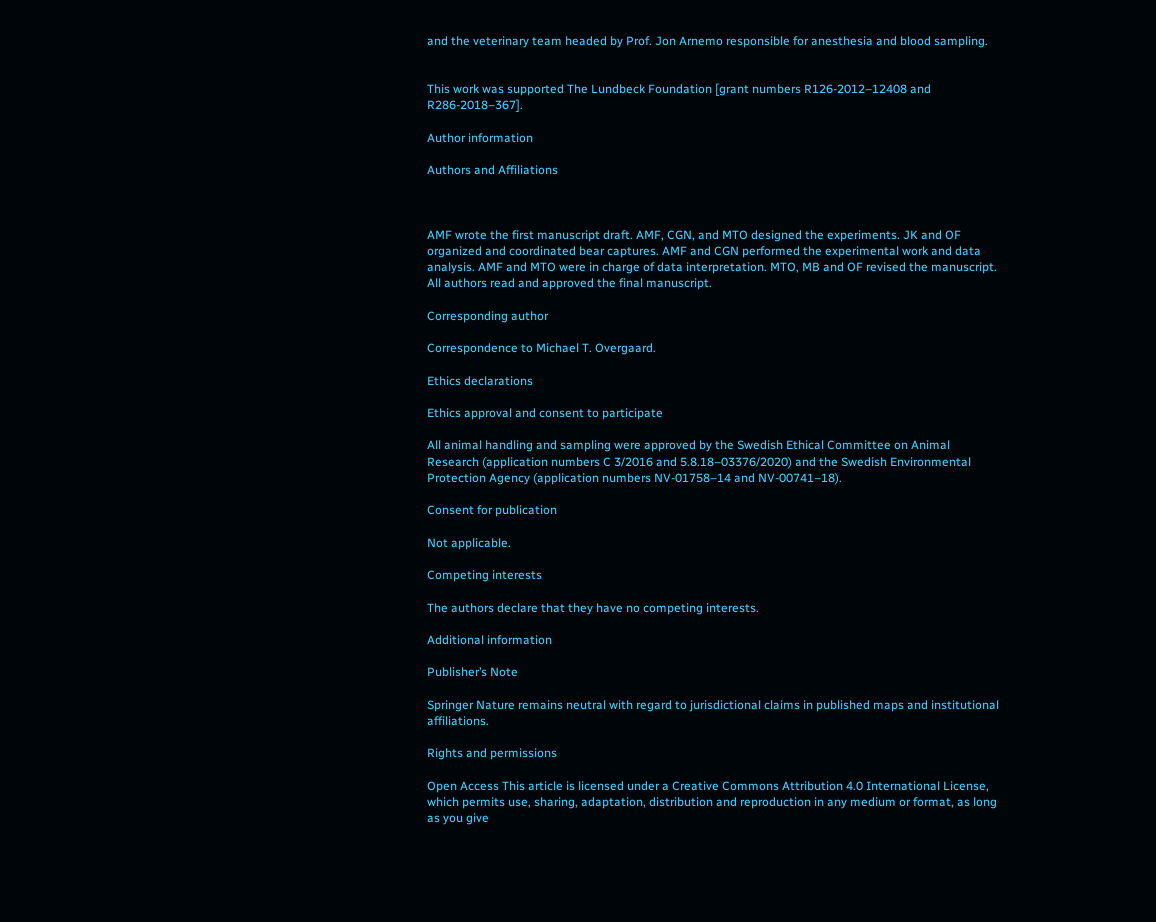and the veterinary team headed by Prof. Jon Arnemo responsible for anesthesia and blood sampling.


This work was supported The Lundbeck Foundation [grant numbers R126-2012–12408 and R286-2018–367].

Author information

Authors and Affiliations



AMF wrote the first manuscript draft. AMF, CGN, and MTO designed the experiments. JK and OF organized and coordinated bear captures. AMF and CGN performed the experimental work and data analysis. AMF and MTO were in charge of data interpretation. MTO, MB and OF revised the manuscript. All authors read and approved the final manuscript.

Corresponding author

Correspondence to Michael T. Overgaard.

Ethics declarations

Ethics approval and consent to participate

All animal handling and sampling were approved by the Swedish Ethical Committee on Animal Research (application numbers C 3/2016 and 5.8.18–03376/2020) and the Swedish Environmental Protection Agency (application numbers NV-01758–14 and NV-00741–18).

Consent for publication

Not applicable.

Competing interests

The authors declare that they have no competing interests.

Additional information

Publisher’s Note

Springer Nature remains neutral with regard to jurisdictional claims in published maps and institutional affiliations.

Rights and permissions

Open Access This article is licensed under a Creative Commons Attribution 4.0 International License, which permits use, sharing, adaptation, distribution and reproduction in any medium or format, as long as you give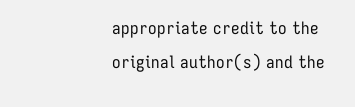appropriate credit to the original author(s) and the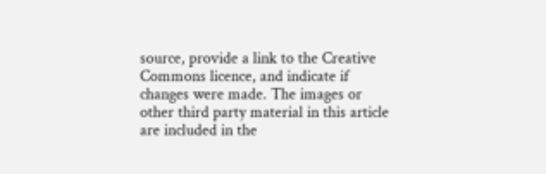source, provide a link to the Creative Commons licence, and indicate if changes were made. The images or other third party material in this article are included in the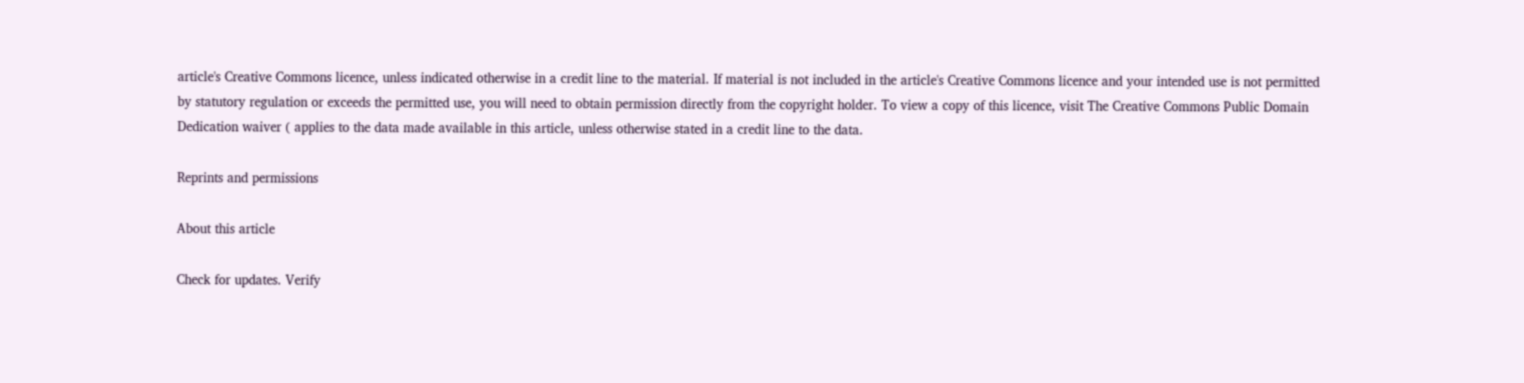article's Creative Commons licence, unless indicated otherwise in a credit line to the material. If material is not included in the article's Creative Commons licence and your intended use is not permitted by statutory regulation or exceeds the permitted use, you will need to obtain permission directly from the copyright holder. To view a copy of this licence, visit The Creative Commons Public Domain Dedication waiver ( applies to the data made available in this article, unless otherwise stated in a credit line to the data.

Reprints and permissions

About this article

Check for updates. Verify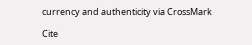currency and authenticity via CrossMark

Cite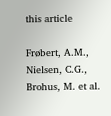this article

Frøbert, A.M., Nielsen, C.G., Brohus, M. et al.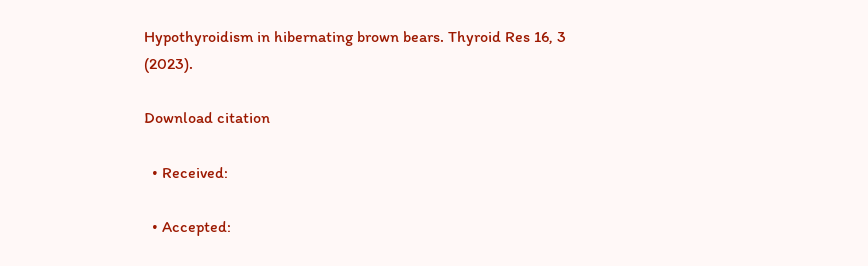Hypothyroidism in hibernating brown bears. Thyroid Res 16, 3 (2023).

Download citation

  • Received:

  • Accepted: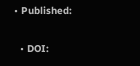• Published:

  • DOI: